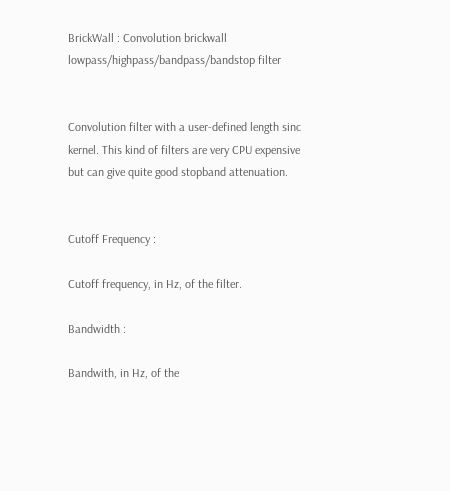BrickWall : Convolution brickwall lowpass/highpass/bandpass/bandstop filter


Convolution filter with a user-defined length sinc kernel. This kind of filters are very CPU expensive but can give quite good stopband attenuation.


Cutoff Frequency :

Cutoff frequency, in Hz, of the filter.

Bandwidth :

Bandwith, in Hz, of the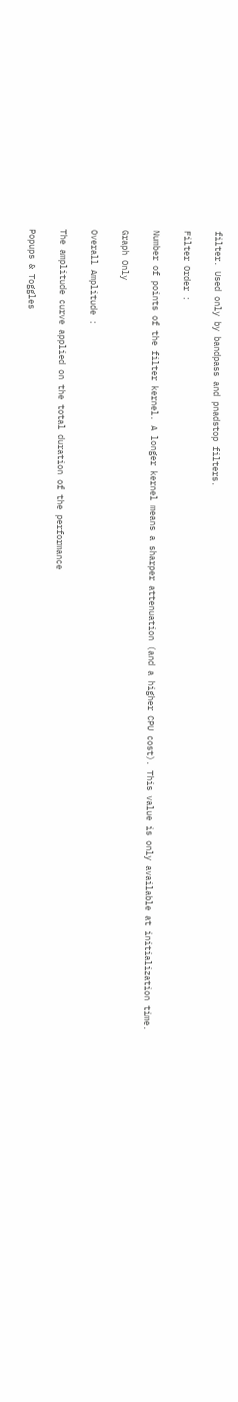filter. Used only by bandpass and pnadstop filters.

Filter Order :

Number of points of the filter kernel. A longer kernel means a sharper attenuation (and a higher CPU cost). This value is only available at initialization time.

Graph Only

Overall Amplitude :

The amplitude curve applied on the total duration of the performance

Popups & Toggles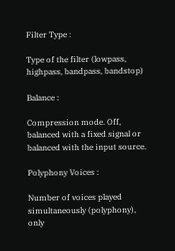Filter Type :

Type of the filter (lowpass, highpass, bandpass, bandstop)

Balance :

Compression mode. Off, balanced with a fixed signal or balanced with the input source.

Polyphony Voices :

Number of voices played simultaneously (polyphony), only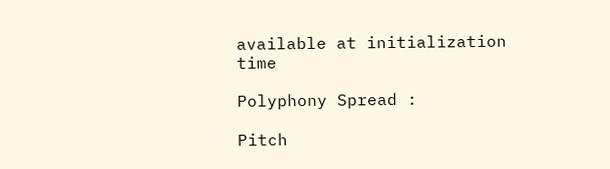available at initialization time

Polyphony Spread :

Pitch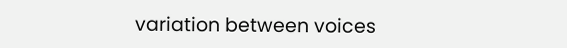variation between voices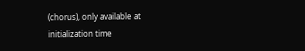(chorus), only available at initialization time